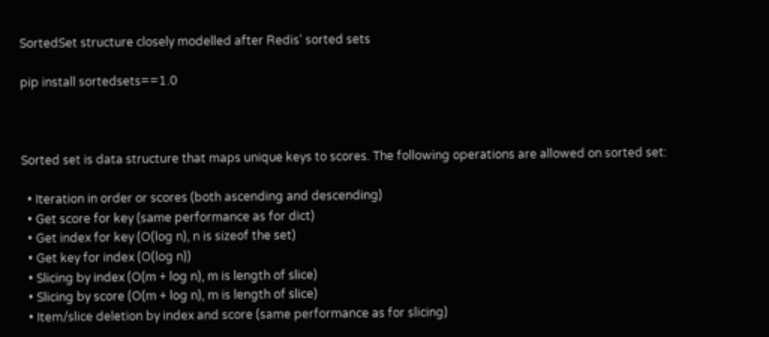SortedSet structure closely modelled after Redis' sorted sets

pip install sortedsets==1.0



Sorted set is data structure that maps unique keys to scores. The following operations are allowed on sorted set:

  • Iteration in order or scores (both ascending and descending)
  • Get score for key (same performance as for dict)
  • Get index for key (O(log n), n is sizeof the set)
  • Get key for index (O(log n))
  • Slicing by index (O(m + log n), m is length of slice)
  • Slicing by score (O(m + log n), m is length of slice)
  • Item/slice deletion by index and score (same performance as for slicing)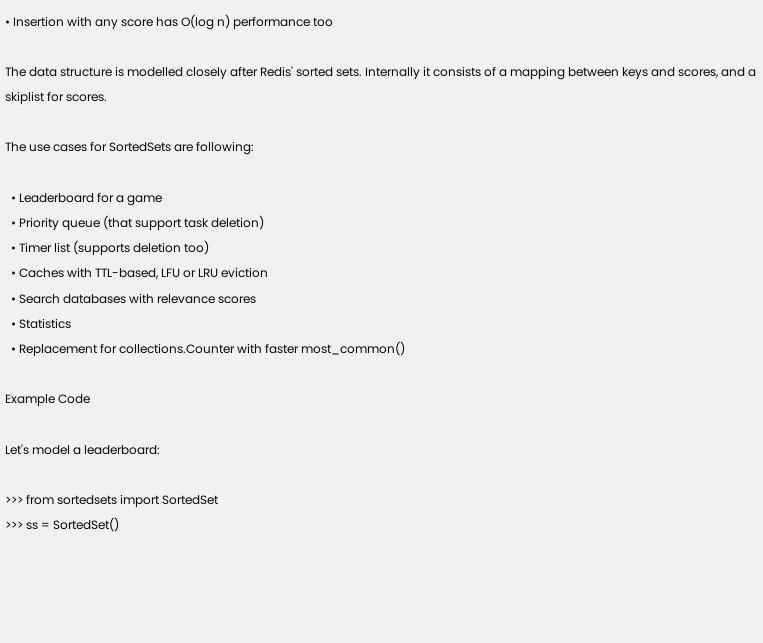• Insertion with any score has O(log n) performance too

The data structure is modelled closely after Redis' sorted sets. Internally it consists of a mapping between keys and scores, and a skiplist for scores.

The use cases for SortedSets are following:

  • Leaderboard for a game
  • Priority queue (that support task deletion)
  • Timer list (supports deletion too)
  • Caches with TTL-based, LFU or LRU eviction
  • Search databases with relevance scores
  • Statistics
  • Replacement for collections.Counter with faster most_common()

Example Code

Let's model a leaderboard:

>>> from sortedsets import SortedSet
>>> ss = SortedSet()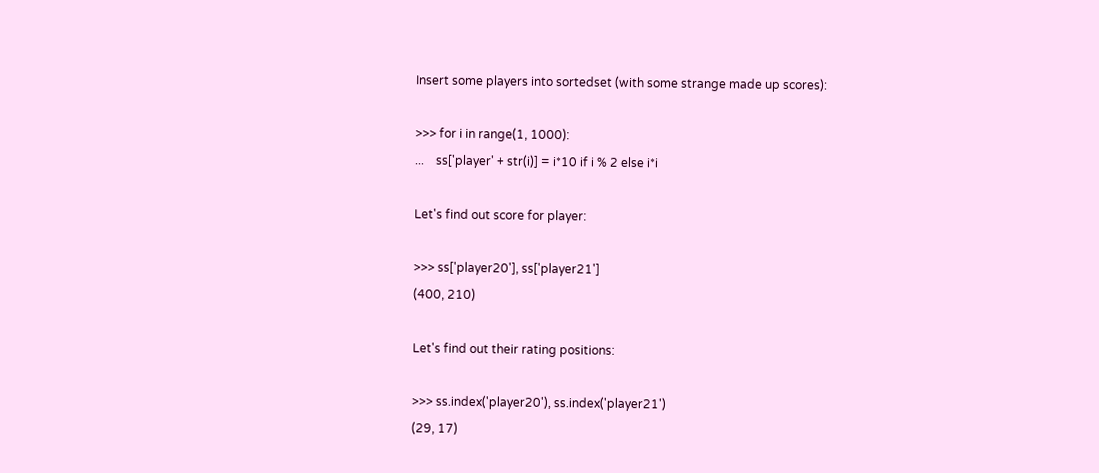Insert some players into sortedset (with some strange made up scores):

>>> for i in range(1, 1000):
...    ss['player' + str(i)] = i*10 if i % 2 else i*i

Let's find out score for player:

>>> ss['player20'], ss['player21']
(400, 210)

Let's find out their rating positions:

>>> ss.index('player20'), ss.index('player21')
(29, 17)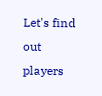Let's find out players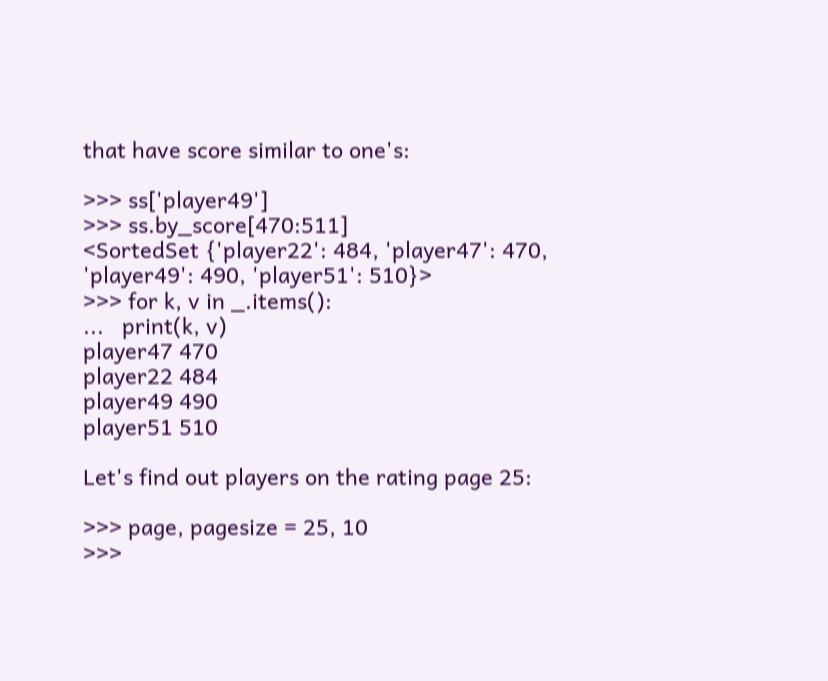that have score similar to one's:

>>> ss['player49']
>>> ss.by_score[470:511]
<SortedSet {'player22': 484, 'player47': 470, 'player49': 490, 'player51': 510}>
>>> for k, v in _.items():
...   print(k, v)
player47 470
player22 484
player49 490
player51 510

Let's find out players on the rating page 25:

>>> page, pagesize = 25, 10
>>>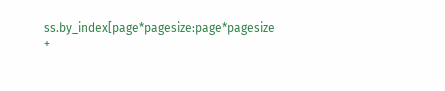ss.by_index[page*pagesize:page*pagesize +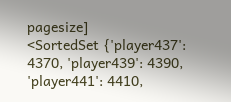pagesize]
<SortedSet {'player437': 4370, 'player439': 4390, 'player441': 4410,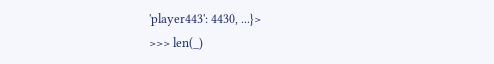'player443': 4430, ...}>
>>> len(_)